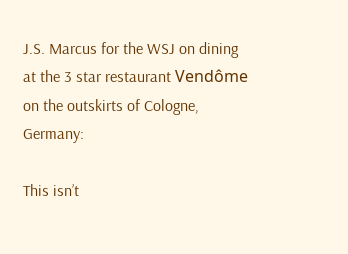J.S. Marcus for the WSJ on dining at the 3 star restaurant Vendôme on the outskirts of Cologne, Germany:

This isn’t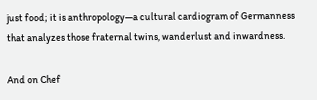just food; it is anthropology—a cultural cardiogram of Germanness that analyzes those fraternal twins, wanderlust and inwardness.

And on Chef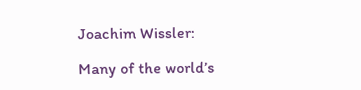Joachim Wissler:

Many of the world’s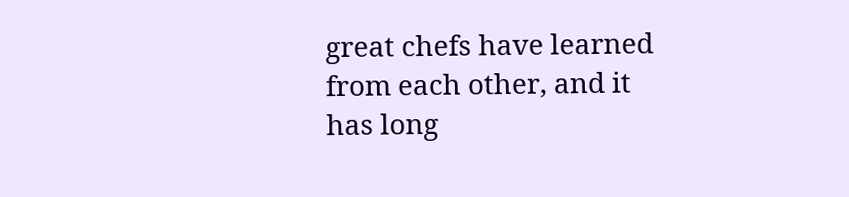great chefs have learned from each other, and it has long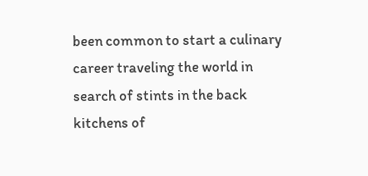been common to start a culinary career traveling the world in search of stints in the back kitchens of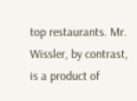top restaurants. Mr. Wissler, by contrast, is a product of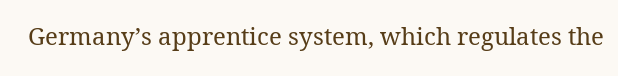Germany’s apprentice system, which regulates the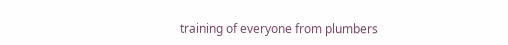training of everyone from plumbers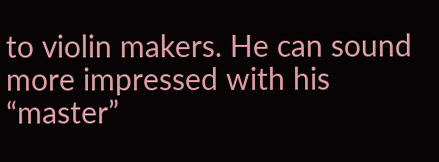to violin makers. He can sound more impressed with his “master”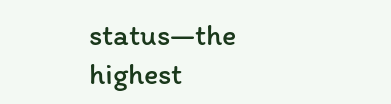status—the highest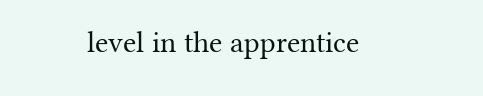level in the apprentice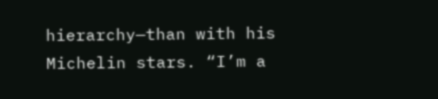hierarchy—than with his Michelin stars. “I’m a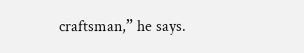craftsman,” he says.